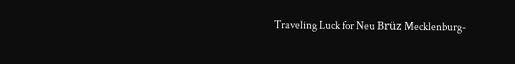Traveling Luck for Neu Brüz Mecklenburg-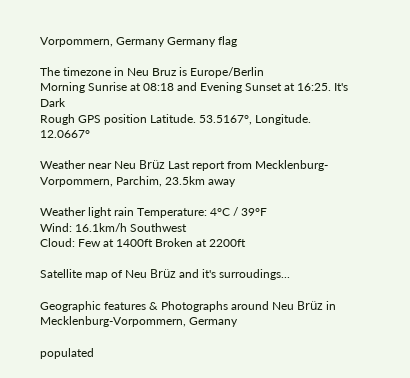Vorpommern, Germany Germany flag

The timezone in Neu Bruz is Europe/Berlin
Morning Sunrise at 08:18 and Evening Sunset at 16:25. It's Dark
Rough GPS position Latitude. 53.5167°, Longitude. 12.0667°

Weather near Neu Brüz Last report from Mecklenburg-Vorpommern, Parchim, 23.5km away

Weather light rain Temperature: 4°C / 39°F
Wind: 16.1km/h Southwest
Cloud: Few at 1400ft Broken at 2200ft

Satellite map of Neu Brüz and it's surroudings...

Geographic features & Photographs around Neu Brüz in Mecklenburg-Vorpommern, Germany

populated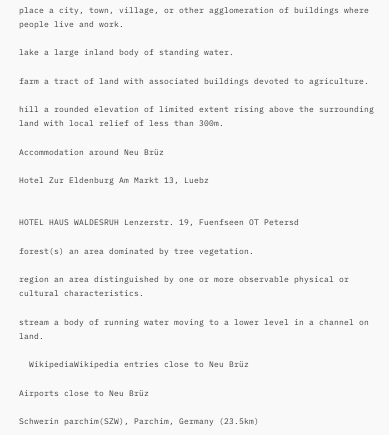place a city, town, village, or other agglomeration of buildings where people live and work.

lake a large inland body of standing water.

farm a tract of land with associated buildings devoted to agriculture.

hill a rounded elevation of limited extent rising above the surrounding land with local relief of less than 300m.

Accommodation around Neu Brüz

Hotel Zur Eldenburg Am Markt 13, Luebz


HOTEL HAUS WALDESRUH Lenzerstr. 19, Fuenfseen OT Petersd

forest(s) an area dominated by tree vegetation.

region an area distinguished by one or more observable physical or cultural characteristics.

stream a body of running water moving to a lower level in a channel on land.

  WikipediaWikipedia entries close to Neu Brüz

Airports close to Neu Brüz

Schwerin parchim(SZW), Parchim, Germany (23.5km)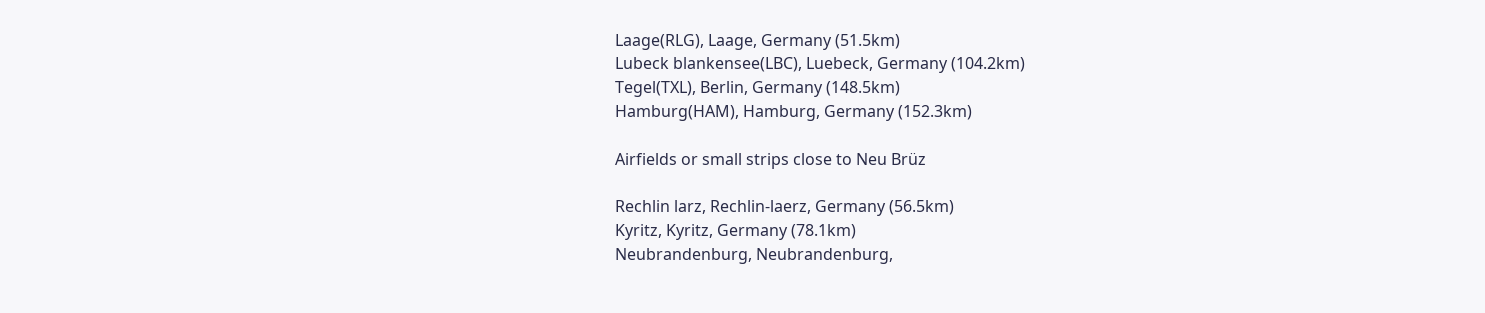Laage(RLG), Laage, Germany (51.5km)
Lubeck blankensee(LBC), Luebeck, Germany (104.2km)
Tegel(TXL), Berlin, Germany (148.5km)
Hamburg(HAM), Hamburg, Germany (152.3km)

Airfields or small strips close to Neu Brüz

Rechlin larz, Rechlin-laerz, Germany (56.5km)
Kyritz, Kyritz, Germany (78.1km)
Neubrandenburg, Neubrandenburg,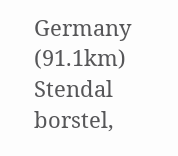Germany (91.1km)
Stendal borstel,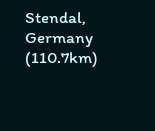Stendal, Germany (110.7km)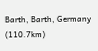Barth, Barth, Germany (110.7km)